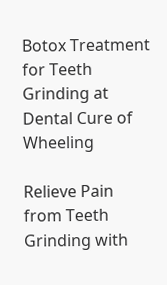Botox Treatment for Teeth Grinding at Dental Cure of Wheeling

Relieve Pain from Teeth Grinding with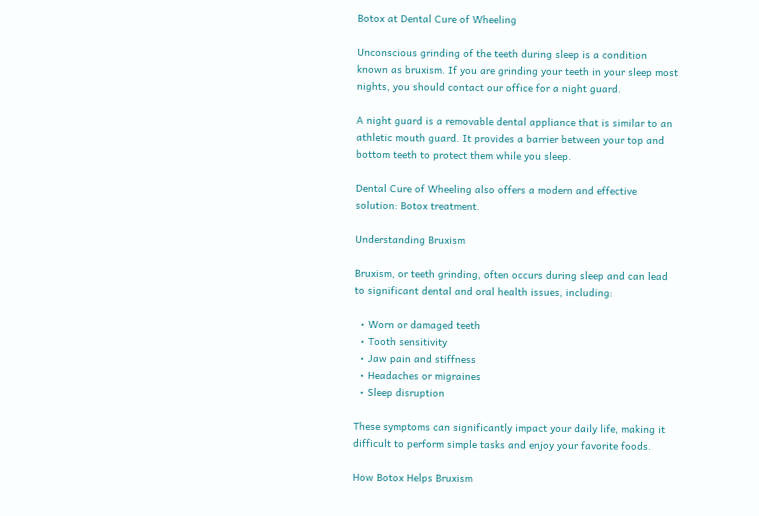Botox at Dental Cure of Wheeling

Unconscious grinding of the teeth during sleep is a condition known as bruxism. If you are grinding your teeth in your sleep most nights, you should contact our office for a night guard.

A night guard is a removable dental appliance that is similar to an athletic mouth guard. It provides a barrier between your top and bottom teeth to protect them while you sleep.

Dental Cure of Wheeling also offers a modern and effective solution: Botox treatment.

Understanding Bruxism

Bruxism, or teeth grinding, often occurs during sleep and can lead to significant dental and oral health issues, including:

  • Worn or damaged teeth
  • Tooth sensitivity
  • Jaw pain and stiffness
  • Headaches or migraines
  • Sleep disruption

These symptoms can significantly impact your daily life, making it difficult to perform simple tasks and enjoy your favorite foods.

How Botox Helps Bruxism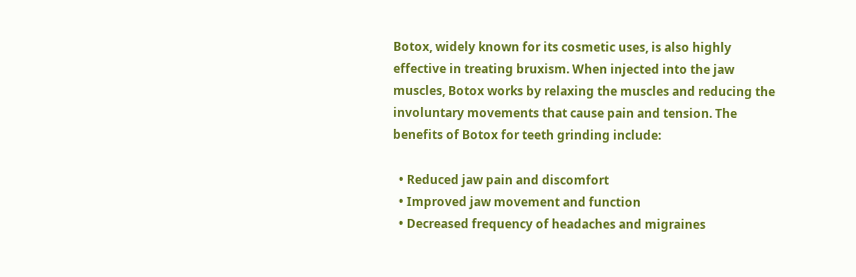Botox, widely known for its cosmetic uses, is also highly effective in treating bruxism. When injected into the jaw muscles, Botox works by relaxing the muscles and reducing the involuntary movements that cause pain and tension. The benefits of Botox for teeth grinding include:

  • Reduced jaw pain and discomfort
  • Improved jaw movement and function
  • Decreased frequency of headaches and migraines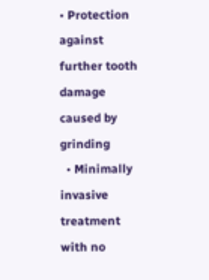• Protection against further tooth damage caused by grinding
  • Minimally invasive treatment with no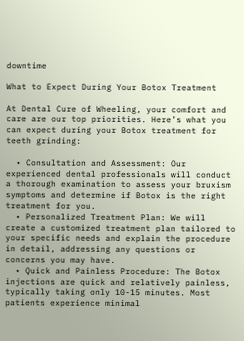downtime

What to Expect During Your Botox Treatment

At Dental Cure of Wheeling, your comfort and care are our top priorities. Here’s what you can expect during your Botox treatment for teeth grinding:

  • Consultation and Assessment: Our experienced dental professionals will conduct a thorough examination to assess your bruxism symptoms and determine if Botox is the right treatment for you.
  • Personalized Treatment Plan: We will create a customized treatment plan tailored to your specific needs and explain the procedure in detail, addressing any questions or concerns you may have.
  • Quick and Painless Procedure: The Botox injections are quick and relatively painless, typically taking only 10-15 minutes. Most patients experience minimal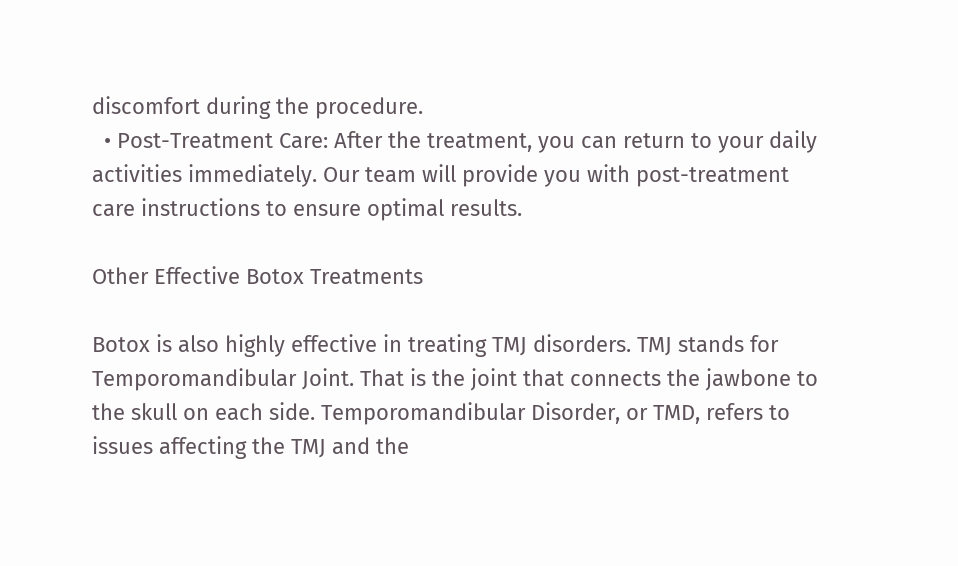discomfort during the procedure.
  • Post-Treatment Care: After the treatment, you can return to your daily activities immediately. Our team will provide you with post-treatment care instructions to ensure optimal results.

Other Effective Botox Treatments

Botox is also highly effective in treating TMJ disorders. TMJ stands for Temporomandibular Joint. That is the joint that connects the jawbone to the skull on each side. Temporomandibular Disorder, or TMD, refers to issues affecting the TMJ and the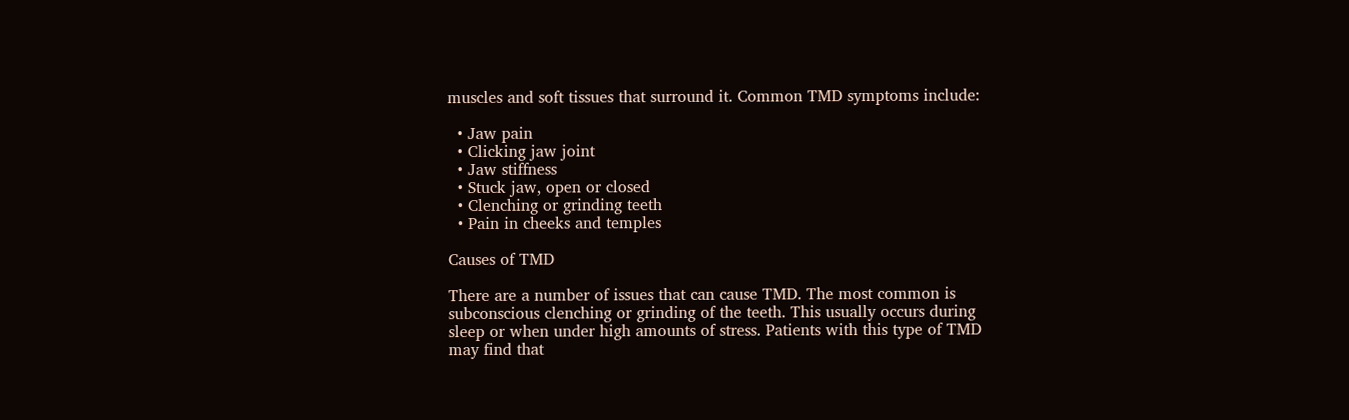muscles and soft tissues that surround it. Common TMD symptoms include:

  • Jaw pain
  • Clicking jaw joint
  • Jaw stiffness
  • Stuck jaw, open or closed
  • Clenching or grinding teeth
  • Pain in cheeks and temples

Causes of TMD

There are a number of issues that can cause TMD. The most common is subconscious clenching or grinding of the teeth. This usually occurs during sleep or when under high amounts of stress. Patients with this type of TMD may find that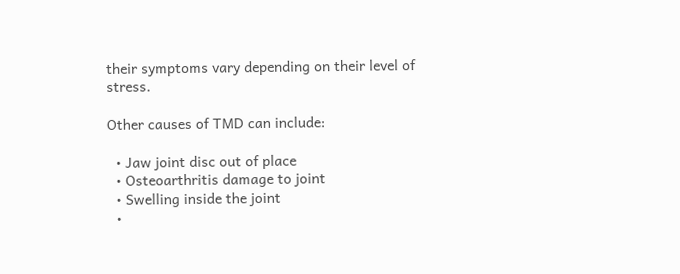their symptoms vary depending on their level of stress.

Other causes of TMD can include:

  • Jaw joint disc out of place
  • Osteoarthritis damage to joint
  • Swelling inside the joint
  •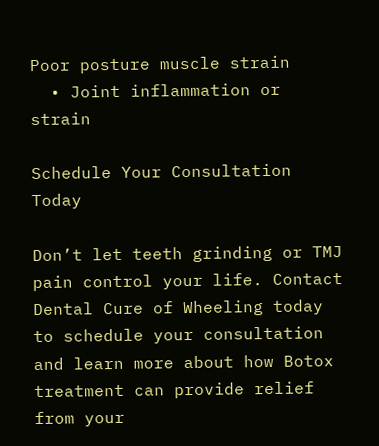Poor posture muscle strain
  • Joint inflammation or strain

Schedule Your Consultation Today

Don’t let teeth grinding or TMJ pain control your life. Contact Dental Cure of Wheeling today to schedule your consultation and learn more about how Botox treatment can provide relief from your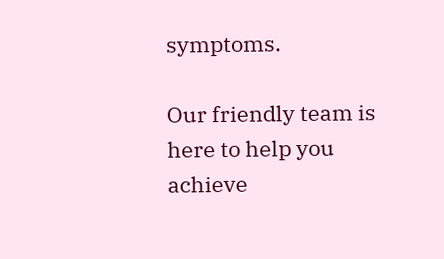symptoms.

Our friendly team is here to help you achieve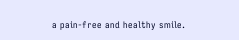a pain-free and healthy smile.